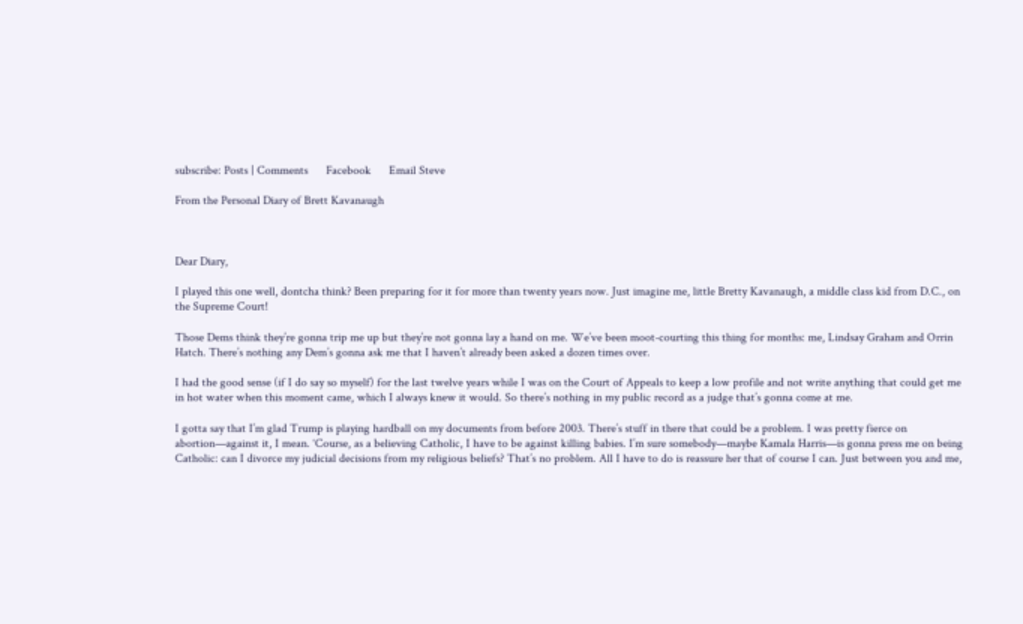subscribe: Posts | Comments      Facebook      Email Steve

From the Personal Diary of Brett Kavanaugh



Dear Diary,

I played this one well, dontcha think? Been preparing for it for more than twenty years now. Just imagine me, little Bretty Kavanaugh, a middle class kid from D.C., on the Supreme Court!

Those Dems think they’re gonna trip me up but they’re not gonna lay a hand on me. We’ve been moot-courting this thing for months: me, Lindsay Graham and Orrin Hatch. There’s nothing any Dem’s gonna ask me that I haven’t already been asked a dozen times over.

I had the good sense (if I do say so myself) for the last twelve years while I was on the Court of Appeals to keep a low profile and not write anything that could get me in hot water when this moment came, which I always knew it would. So there’s nothing in my public record as a judge that’s gonna come at me.

I gotta say that I’m glad Trump is playing hardball on my documents from before 2003. There’s stuff in there that could be a problem. I was pretty fierce on abortion—against it, I mean. ‘Course, as a believing Catholic, I have to be against killing babies. I’m sure somebody—maybe Kamala Harris—is gonna press me on being Catholic: can I divorce my judicial decisions from my religious beliefs? That’s no problem. All I have to do is reassure her that of course I can. Just between you and me,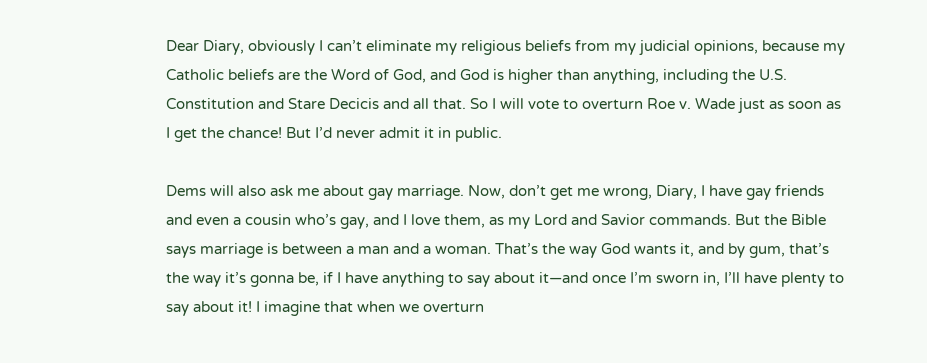Dear Diary, obviously I can’t eliminate my religious beliefs from my judicial opinions, because my Catholic beliefs are the Word of God, and God is higher than anything, including the U.S. Constitution and Stare Decicis and all that. So I will vote to overturn Roe v. Wade just as soon as I get the chance! But I’d never admit it in public.

Dems will also ask me about gay marriage. Now, don’t get me wrong, Diary, I have gay friends and even a cousin who’s gay, and I love them, as my Lord and Savior commands. But the Bible says marriage is between a man and a woman. That’s the way God wants it, and by gum, that’s the way it’s gonna be, if I have anything to say about it—and once I’m sworn in, I’ll have plenty to say about it! I imagine that when we overturn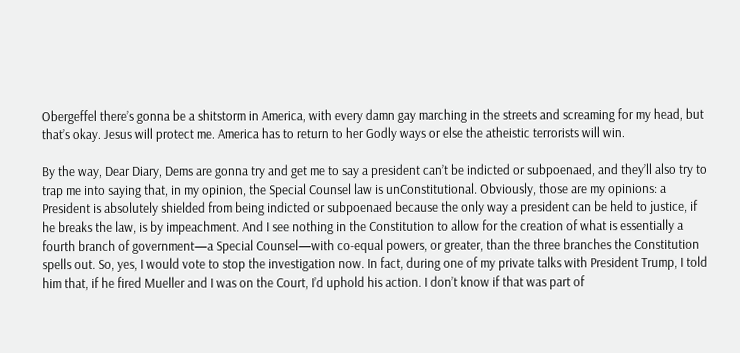Obergeffel there’s gonna be a shitstorm in America, with every damn gay marching in the streets and screaming for my head, but that’s okay. Jesus will protect me. America has to return to her Godly ways or else the atheistic terrorists will win.

By the way, Dear Diary, Dems are gonna try and get me to say a president can’t be indicted or subpoenaed, and they’ll also try to trap me into saying that, in my opinion, the Special Counsel law is unConstitutional. Obviously, those are my opinions: a President is absolutely shielded from being indicted or subpoenaed because the only way a president can be held to justice, if he breaks the law, is by impeachment. And I see nothing in the Constitution to allow for the creation of what is essentially a fourth branch of government—a Special Counsel—with co-equal powers, or greater, than the three branches the Constitution spells out. So, yes, I would vote to stop the investigation now. In fact, during one of my private talks with President Trump, I told him that, if he fired Mueller and I was on the Court, I’d uphold his action. I don’t know if that was part of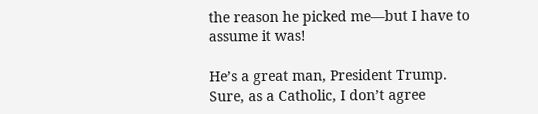the reason he picked me—but I have to assume it was!

He’s a great man, President Trump. Sure, as a Catholic, I don’t agree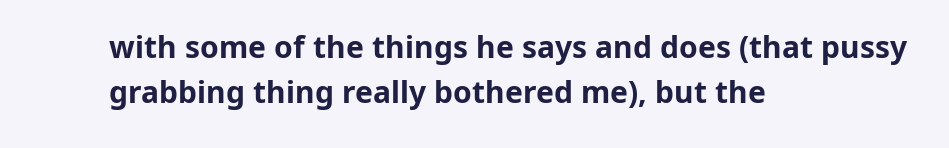with some of the things he says and does (that pussy grabbing thing really bothered me), but the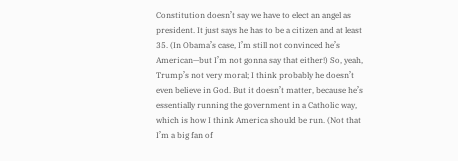Constitution doesn’t say we have to elect an angel as president. It just says he has to be a citizen and at least 35. (In Obama’s case, I’m still not convinced he’s American—but I’m not gonna say that either!) So, yeah, Trump’s not very moral; I think probably he doesn’t even believe in God. But it doesn’t matter, because he’s essentially running the government in a Catholic way, which is how I think America should be run. (Not that I’m a big fan of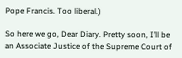Pope Francis. Too liberal.)

So here we go, Dear Diary. Pretty soon, I’ll be an Associate Justice of the Supreme Court of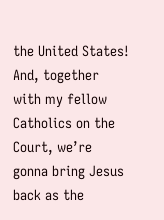the United States! And, together with my fellow Catholics on the Court, we’re gonna bring Jesus back as the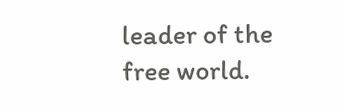leader of the free world.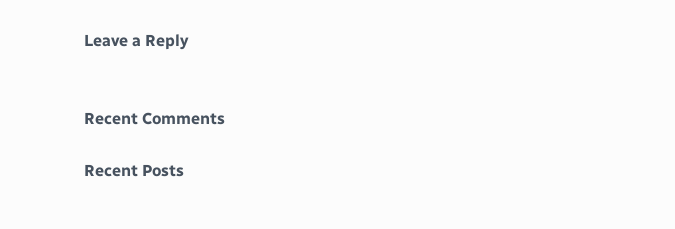Leave a Reply


Recent Comments

Recent Posts